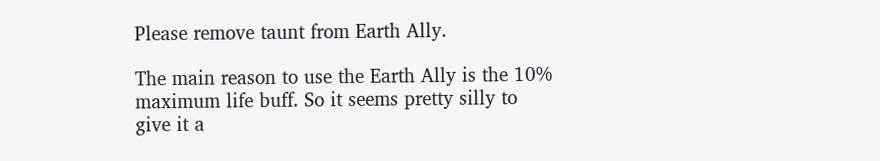Please remove taunt from Earth Ally.

The main reason to use the Earth Ally is the 10% maximum life buff. So it seems pretty silly to give it a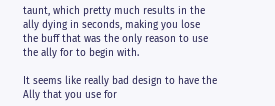taunt, which pretty much results in the ally dying in seconds, making you lose the buff that was the only reason to use the ally for to begin with.

It seems like really bad design to have the Ally that you use for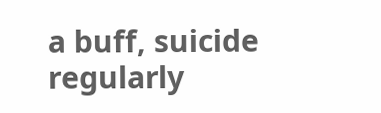a buff, suicide regularly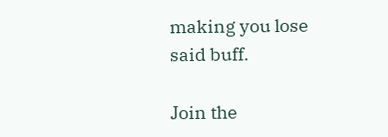making you lose said buff.

Join the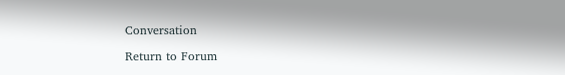Conversation

Return to Forum